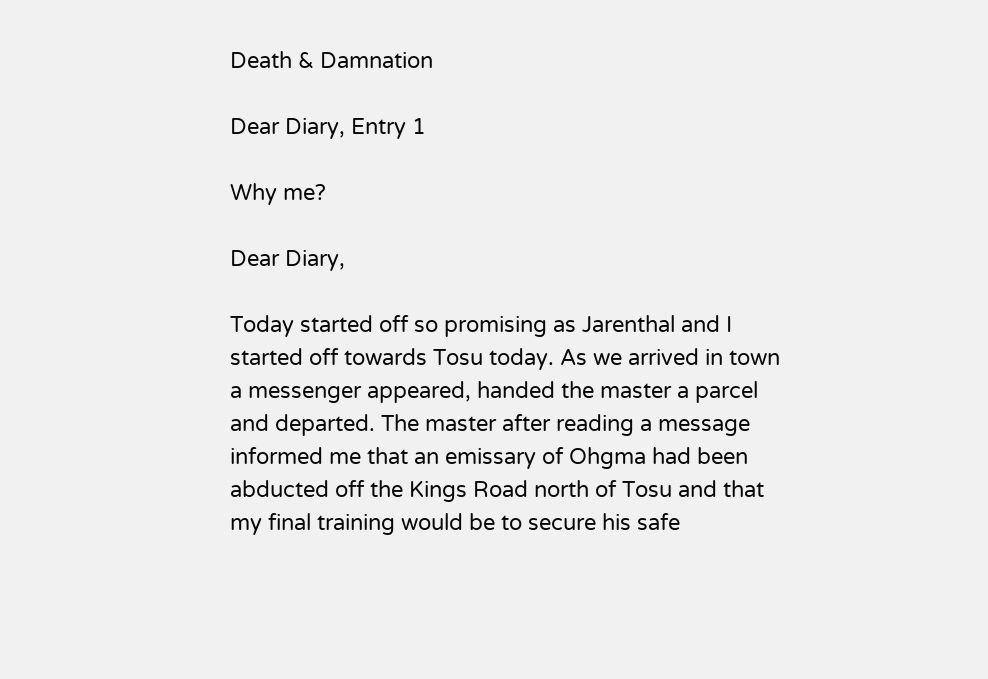Death & Damnation

Dear Diary, Entry 1

Why me?

Dear Diary,

Today started off so promising as Jarenthal and I started off towards Tosu today. As we arrived in town a messenger appeared, handed the master a parcel and departed. The master after reading a message informed me that an emissary of Ohgma had been abducted off the Kings Road north of Tosu and that my final training would be to secure his safe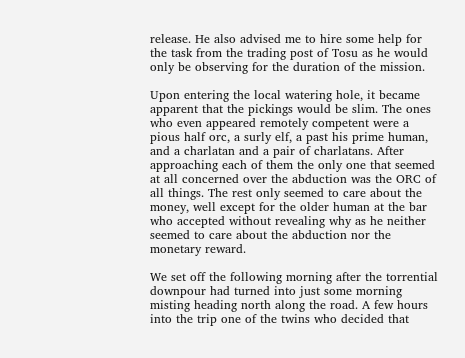release. He also advised me to hire some help for the task from the trading post of Tosu as he would only be observing for the duration of the mission.

Upon entering the local watering hole, it became apparent that the pickings would be slim. The ones who even appeared remotely competent were a pious half orc, a surly elf, a past his prime human, and a charlatan and a pair of charlatans. After approaching each of them the only one that seemed at all concerned over the abduction was the ORC of all things. The rest only seemed to care about the money, well except for the older human at the bar who accepted without revealing why as he neither seemed to care about the abduction nor the monetary reward.

We set off the following morning after the torrential downpour had turned into just some morning misting heading north along the road. A few hours into the trip one of the twins who decided that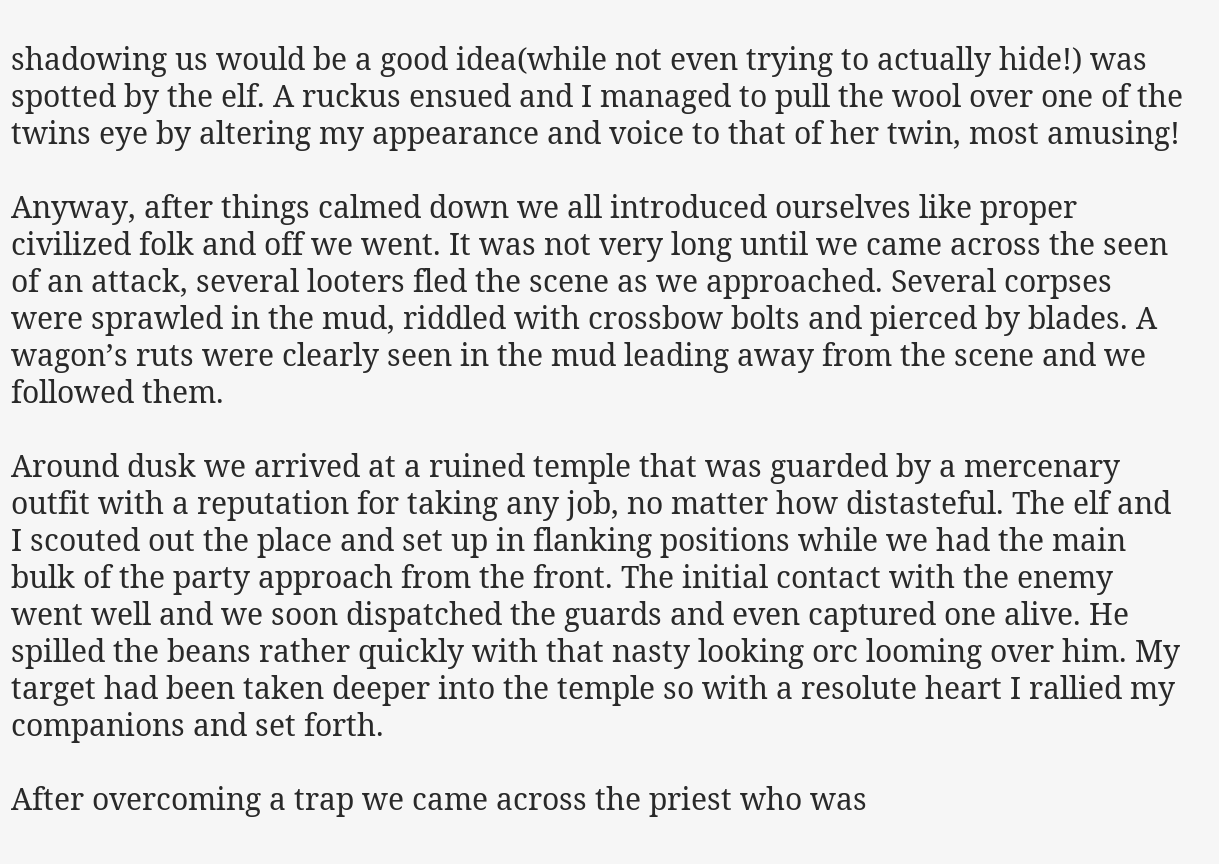shadowing us would be a good idea(while not even trying to actually hide!) was spotted by the elf. A ruckus ensued and I managed to pull the wool over one of the twins eye by altering my appearance and voice to that of her twin, most amusing!

Anyway, after things calmed down we all introduced ourselves like proper civilized folk and off we went. It was not very long until we came across the seen of an attack, several looters fled the scene as we approached. Several corpses were sprawled in the mud, riddled with crossbow bolts and pierced by blades. A wagon’s ruts were clearly seen in the mud leading away from the scene and we followed them.

Around dusk we arrived at a ruined temple that was guarded by a mercenary outfit with a reputation for taking any job, no matter how distasteful. The elf and I scouted out the place and set up in flanking positions while we had the main bulk of the party approach from the front. The initial contact with the enemy went well and we soon dispatched the guards and even captured one alive. He spilled the beans rather quickly with that nasty looking orc looming over him. My target had been taken deeper into the temple so with a resolute heart I rallied my companions and set forth.

After overcoming a trap we came across the priest who was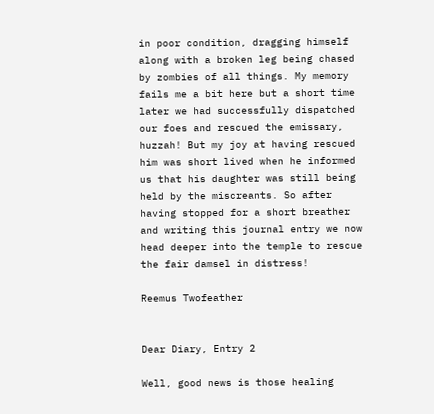in poor condition, dragging himself along with a broken leg being chased by zombies of all things. My memory fails me a bit here but a short time later we had successfully dispatched our foes and rescued the emissary, huzzah! But my joy at having rescued him was short lived when he informed us that his daughter was still being held by the miscreants. So after having stopped for a short breather and writing this journal entry we now head deeper into the temple to rescue the fair damsel in distress!

Reemus Twofeather


Dear Diary, Entry 2

Well, good news is those healing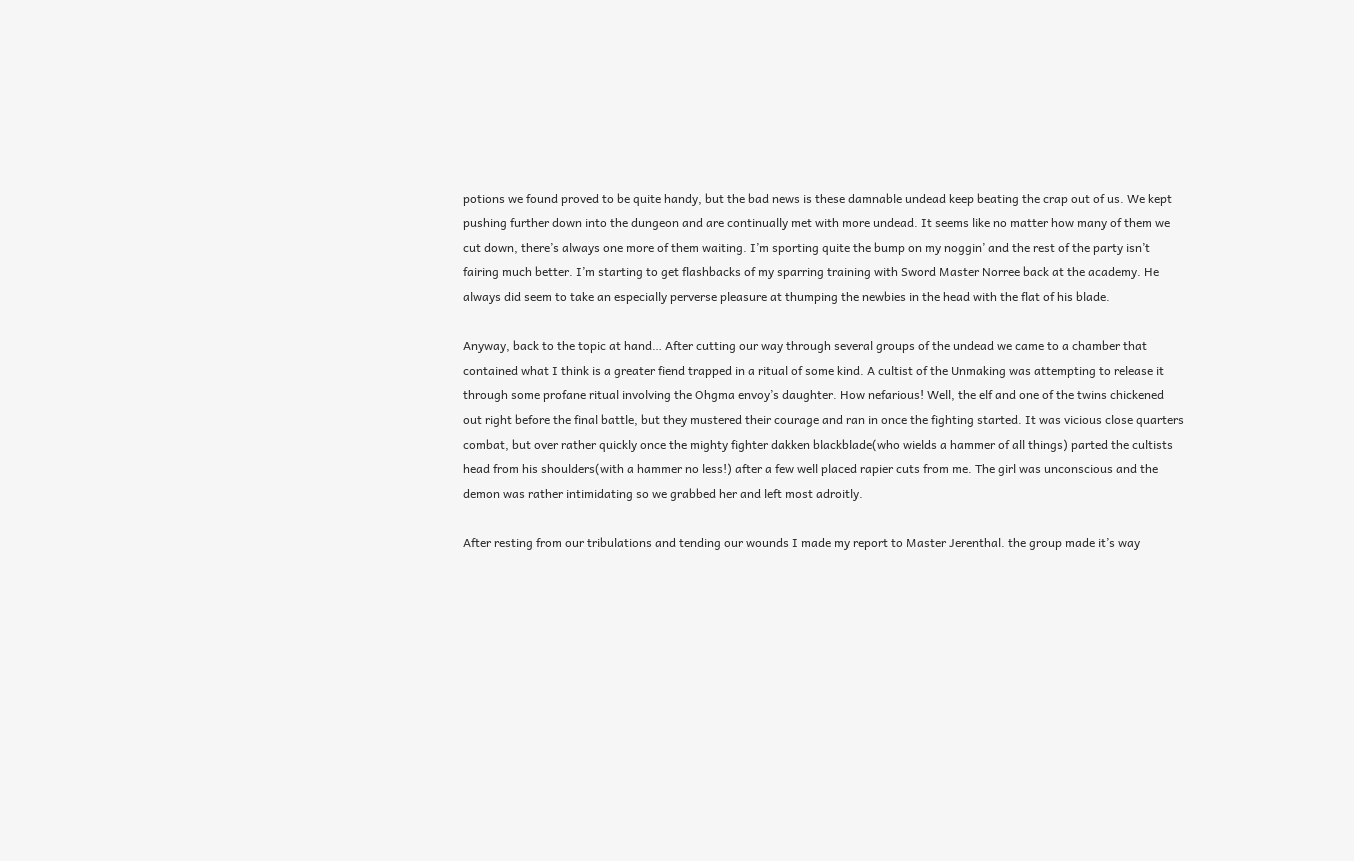potions we found proved to be quite handy, but the bad news is these damnable undead keep beating the crap out of us. We kept pushing further down into the dungeon and are continually met with more undead. It seems like no matter how many of them we cut down, there’s always one more of them waiting. I’m sporting quite the bump on my noggin’ and the rest of the party isn’t fairing much better. I’m starting to get flashbacks of my sparring training with Sword Master Norree back at the academy. He always did seem to take an especially perverse pleasure at thumping the newbies in the head with the flat of his blade.

Anyway, back to the topic at hand… After cutting our way through several groups of the undead we came to a chamber that contained what I think is a greater fiend trapped in a ritual of some kind. A cultist of the Unmaking was attempting to release it through some profane ritual involving the Ohgma envoy’s daughter. How nefarious! Well, the elf and one of the twins chickened out right before the final battle, but they mustered their courage and ran in once the fighting started. It was vicious close quarters combat, but over rather quickly once the mighty fighter dakken blackblade(who wields a hammer of all things) parted the cultists head from his shoulders(with a hammer no less!) after a few well placed rapier cuts from me. The girl was unconscious and the demon was rather intimidating so we grabbed her and left most adroitly.

After resting from our tribulations and tending our wounds I made my report to Master Jerenthal. the group made it’s way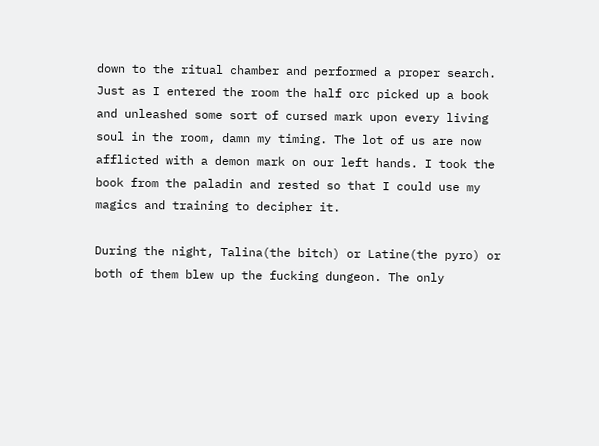down to the ritual chamber and performed a proper search. Just as I entered the room the half orc picked up a book and unleashed some sort of cursed mark upon every living soul in the room, damn my timing. The lot of us are now afflicted with a demon mark on our left hands. I took the book from the paladin and rested so that I could use my magics and training to decipher it.

During the night, Talina(the bitch) or Latine(the pyro) or both of them blew up the fucking dungeon. The only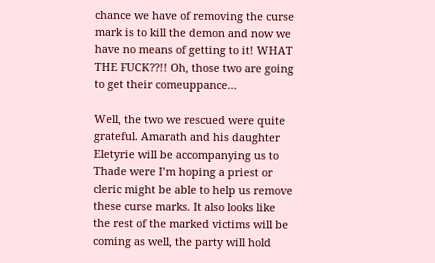chance we have of removing the curse mark is to kill the demon and now we have no means of getting to it! WHAT THE FUCK??!! Oh, those two are going to get their comeuppance…

Well, the two we rescued were quite grateful. Amarath and his daughter Eletyrie will be accompanying us to Thade were I’m hoping a priest or cleric might be able to help us remove these curse marks. It also looks like the rest of the marked victims will be coming as well, the party will hold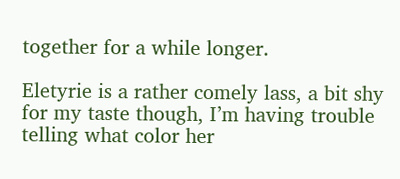together for a while longer.

Eletyrie is a rather comely lass, a bit shy for my taste though, I’m having trouble telling what color her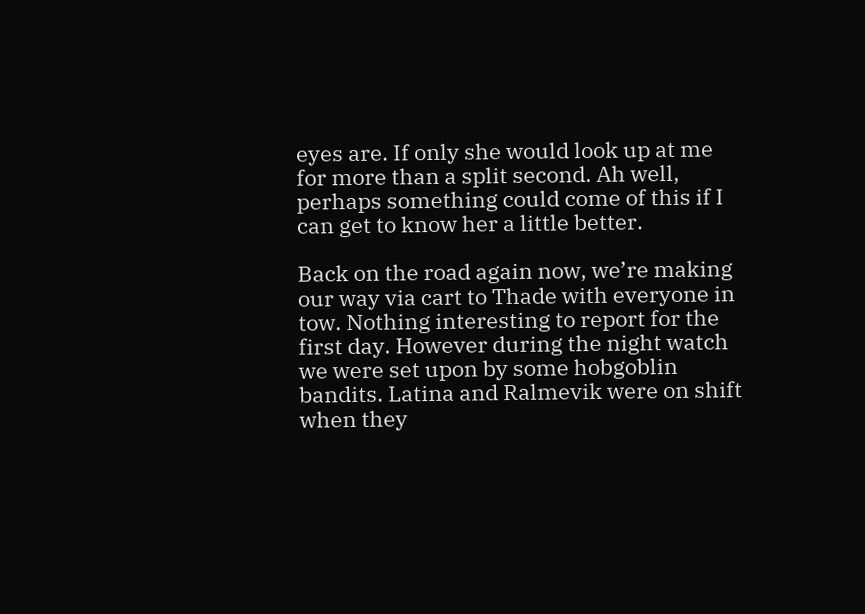eyes are. If only she would look up at me for more than a split second. Ah well, perhaps something could come of this if I can get to know her a little better.

Back on the road again now, we’re making our way via cart to Thade with everyone in tow. Nothing interesting to report for the first day. However during the night watch we were set upon by some hobgoblin bandits. Latina and Ralmevik were on shift when they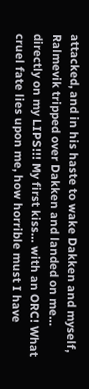attacked, and in his haste to wake Dakken and myself, Ralmevik tripped over Dakken and landed on me… directly on my LIPS!!! My first kiss… with an ORC! What cruel fate lies upon me, how horrible must I have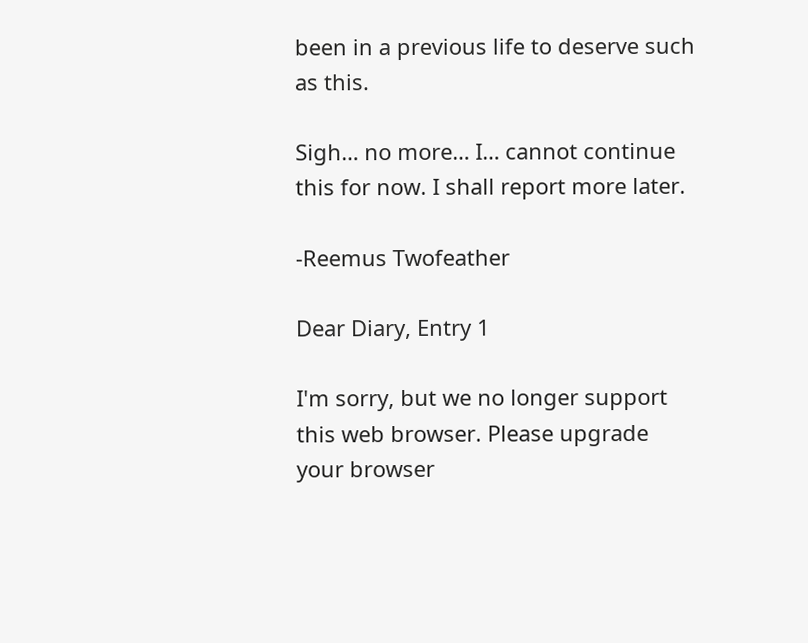been in a previous life to deserve such as this.

Sigh… no more… I… cannot continue this for now. I shall report more later.

-Reemus Twofeather

Dear Diary, Entry 1

I'm sorry, but we no longer support this web browser. Please upgrade your browser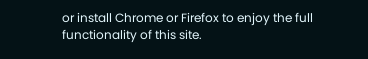or install Chrome or Firefox to enjoy the full functionality of this site.